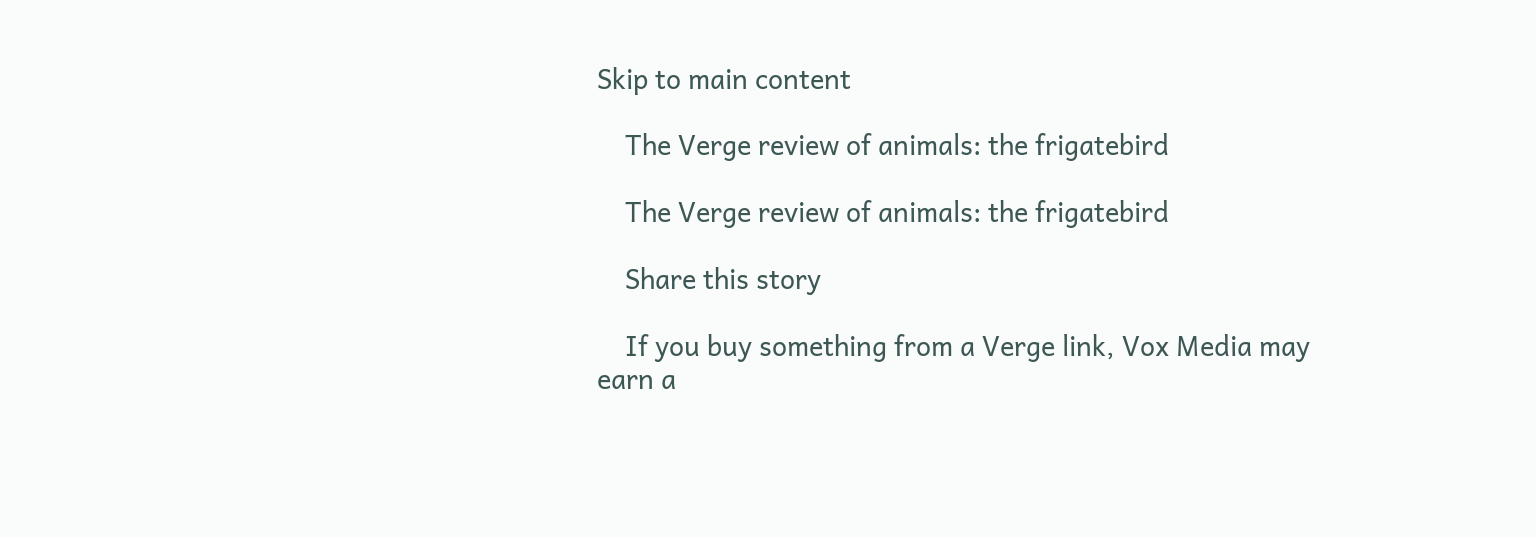Skip to main content

    The Verge review of animals: the frigatebird

    The Verge review of animals: the frigatebird

    Share this story

    If you buy something from a Verge link, Vox Media may earn a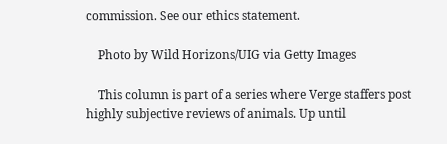commission. See our ethics statement.

    Photo by Wild Horizons/UIG via Getty Images

    This column is part of a series where Verge staffers post highly subjective reviews of animals. Up until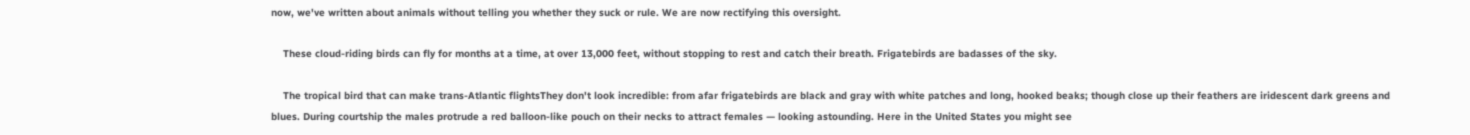now, we've written about animals without telling you whether they suck or rule. We are now rectifying this oversight.

    These cloud-riding birds can fly for months at a time, at over 13,000 feet, without stopping to rest and catch their breath. Frigatebirds are badasses of the sky.

    The tropical bird that can make trans-Atlantic flightsThey don't look incredible: from afar frigatebirds are black and gray with white patches and long, hooked beaks; though close up their feathers are iridescent dark greens and blues. During courtship the males protrude a red balloon-like pouch on their necks to attract females — looking astounding. Here in the United States you might see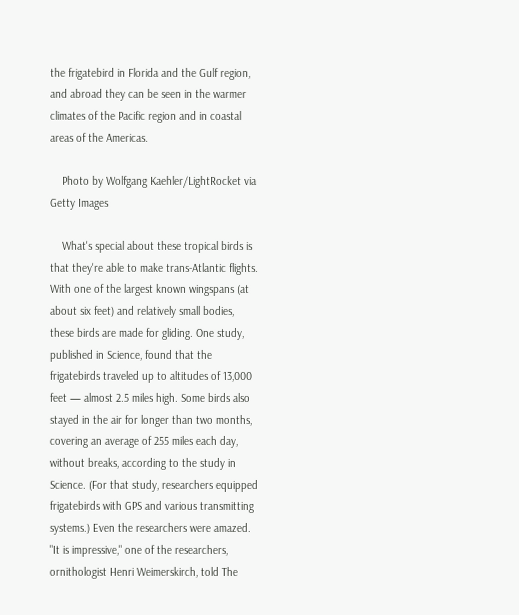the frigatebird in Florida and the Gulf region, and abroad they can be seen in the warmer climates of the Pacific region and in coastal areas of the Americas.

    Photo by Wolfgang Kaehler/LightRocket via Getty Images

    What's special about these tropical birds is that they're able to make trans-Atlantic flights. With one of the largest known wingspans (at about six feet) and relatively small bodies, these birds are made for gliding. One study, published in Science, found that the frigatebirds traveled up to altitudes of 13,000 feet — almost 2.5 miles high. Some birds also stayed in the air for longer than two months, covering an average of 255 miles each day, without breaks, according to the study in Science. (For that study, researchers equipped frigatebirds with GPS and various transmitting systems.) Even the researchers were amazed. "It is impressive," one of the researchers, ornithologist Henri Weimerskirch, told The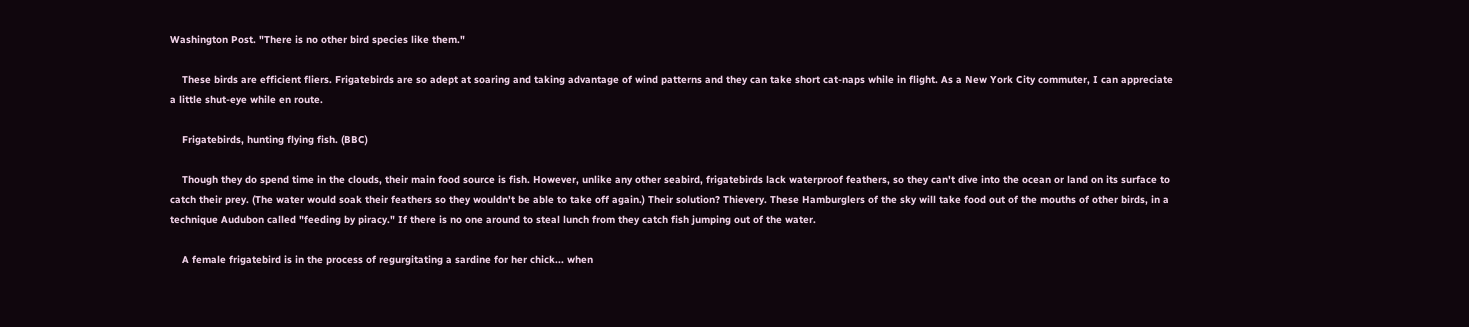Washington Post. "There is no other bird species like them."

    These birds are efficient fliers. Frigatebirds are so adept at soaring and taking advantage of wind patterns and they can take short cat-naps while in flight. As a New York City commuter, I can appreciate a little shut-eye while en route.

    Frigatebirds, hunting flying fish. (BBC)

    Though they do spend time in the clouds, their main food source is fish. However, unlike any other seabird, frigatebirds lack waterproof feathers, so they can't dive into the ocean or land on its surface to catch their prey. (The water would soak their feathers so they wouldn't be able to take off again.) Their solution? Thievery. These Hamburglers of the sky will take food out of the mouths of other birds, in a technique Audubon called "feeding by piracy." If there is no one around to steal lunch from they catch fish jumping out of the water.

    A female frigatebird is in the process of regurgitating a sardine for her chick... when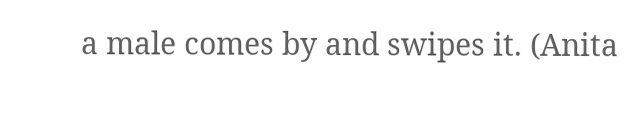a male comes by and swipes it. (Anita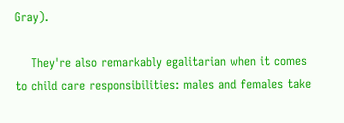Gray).

    They're also remarkably egalitarian when it comes to child care responsibilities: males and females take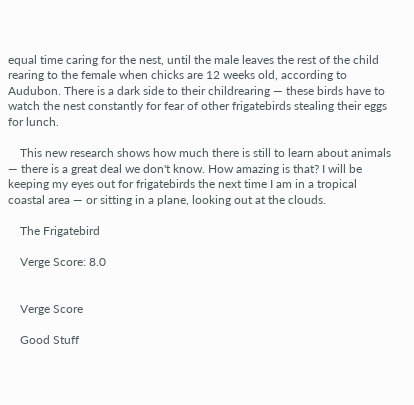equal time caring for the nest, until the male leaves the rest of the child rearing to the female when chicks are 12 weeks old, according to Audubon. There is a dark side to their childrearing — these birds have to watch the nest constantly for fear of other frigatebirds stealing their eggs for lunch.

    This new research shows how much there is still to learn about animals — there is a great deal we don't know. How amazing is that? I will be keeping my eyes out for frigatebirds the next time I am in a tropical coastal area — or sitting in a plane, looking out at the clouds.

    The Frigatebird

    Verge Score: 8.0


    Verge Score

    Good Stuff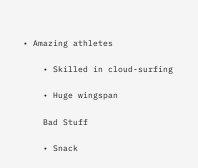• Amazing athletes

    • Skilled in cloud-surfing

    • Huge wingspan

    Bad Stuff

    • Snack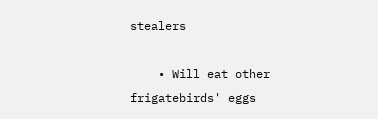stealers

    • Will eat other frigatebirds' eggs